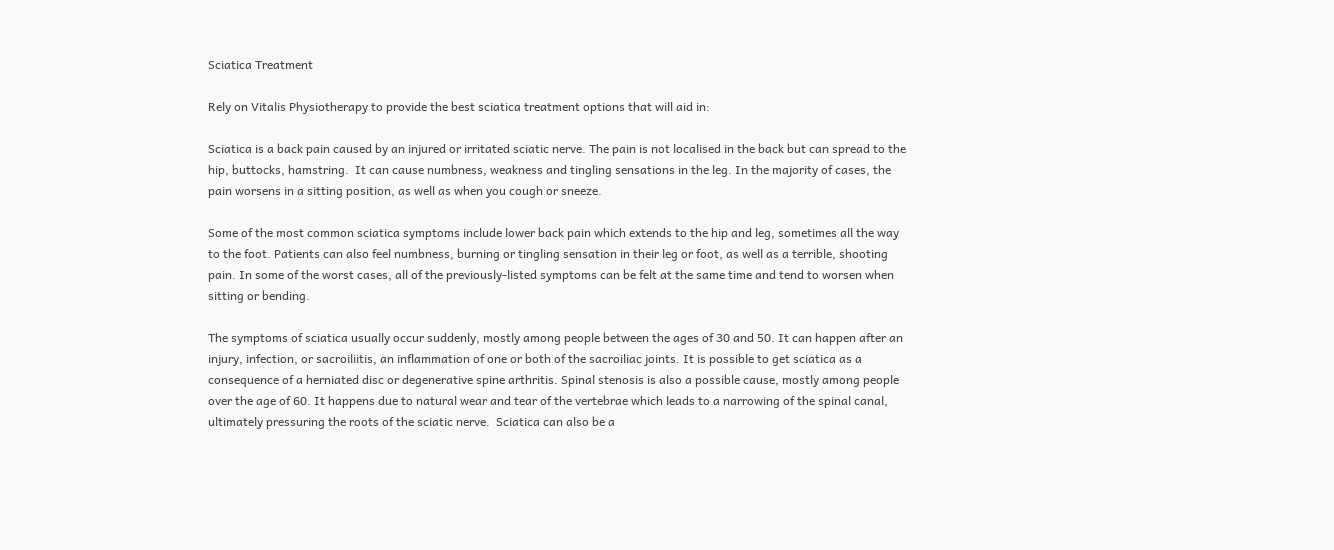Sciatica Treatment

Rely on Vitalis Physiotherapy to provide the best sciatica treatment options that will aid in:

Sciatica is a back pain caused by an injured or irritated sciatic nerve. The pain is not localised in the back but can spread to the hip, buttocks, hamstring.  It can cause numbness, weakness and tingling sensations in the leg. In the majority of cases, the pain worsens in a sitting position, as well as when you cough or sneeze.

Some of the most common sciatica symptoms include lower back pain which extends to the hip and leg, sometimes all the way to the foot. Patients can also feel numbness, burning or tingling sensation in their leg or foot, as well as a terrible, shooting pain. In some of the worst cases, all of the previously-listed symptoms can be felt at the same time and tend to worsen when sitting or bending.

The symptoms of sciatica usually occur suddenly, mostly among people between the ages of 30 and 50. It can happen after an injury, infection, or sacroiliitis, an inflammation of one or both of the sacroiliac joints. It is possible to get sciatica as a consequence of a herniated disc or degenerative spine arthritis. Spinal stenosis is also a possible cause, mostly among people over the age of 60. It happens due to natural wear and tear of the vertebrae which leads to a narrowing of the spinal canal, ultimately pressuring the roots of the sciatic nerve.  Sciatica can also be a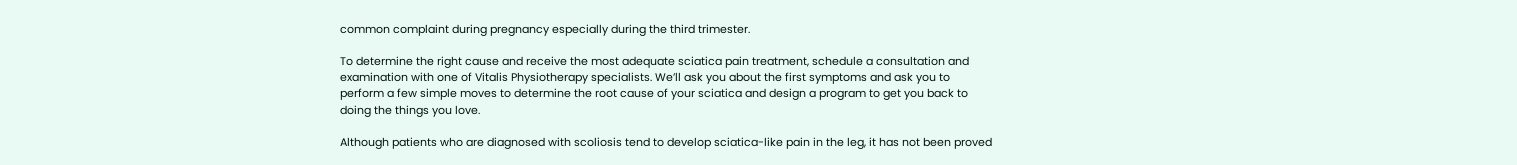common complaint during pregnancy especially during the third trimester.

To determine the right cause and receive the most adequate sciatica pain treatment, schedule a consultation and examination with one of Vitalis Physiotherapy specialists. We’ll ask you about the first symptoms and ask you to perform a few simple moves to determine the root cause of your sciatica and design a program to get you back to doing the things you love.

Although patients who are diagnosed with scoliosis tend to develop sciatica-like pain in the leg, it has not been proved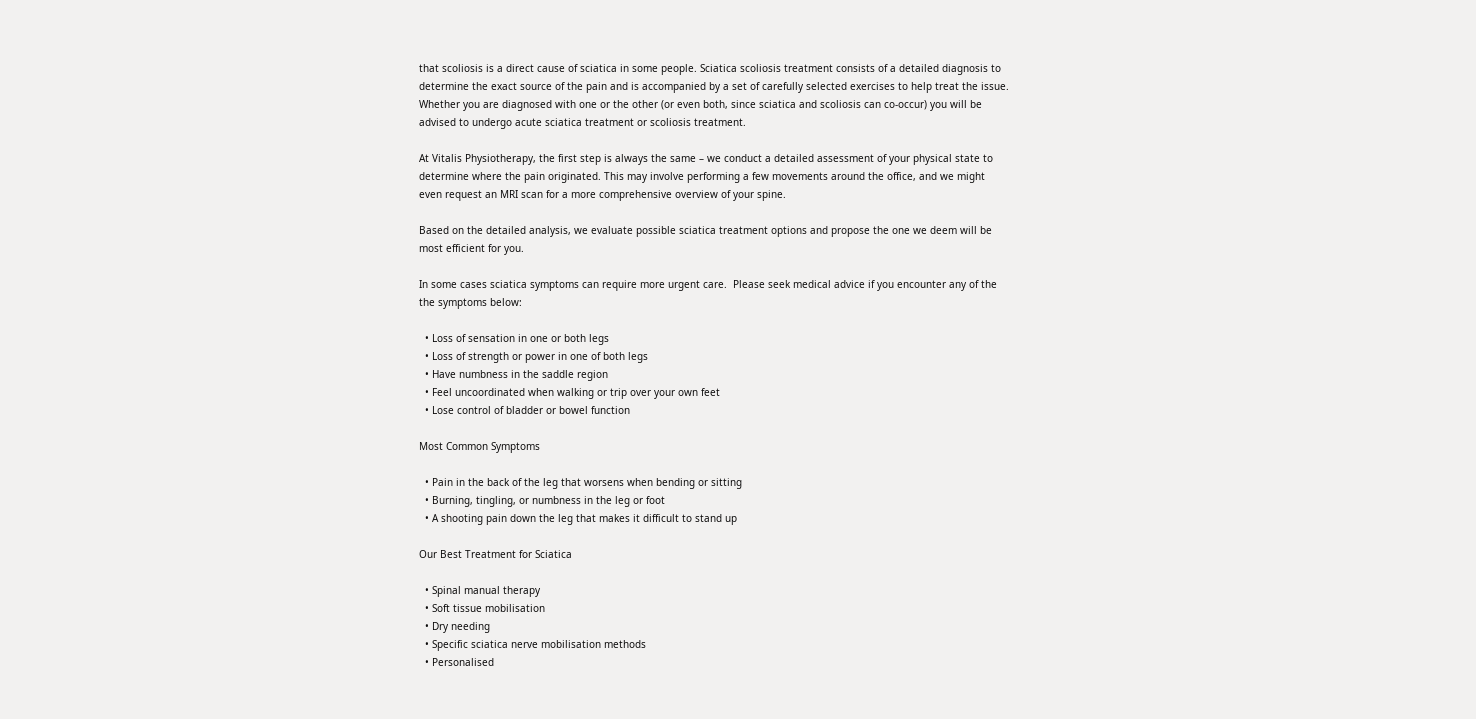that scoliosis is a direct cause of sciatica in some people. Sciatica scoliosis treatment consists of a detailed diagnosis to determine the exact source of the pain and is accompanied by a set of carefully selected exercises to help treat the issue. Whether you are diagnosed with one or the other (or even both, since sciatica and scoliosis can co-occur) you will be advised to undergo acute sciatica treatment or scoliosis treatment.

At Vitalis Physiotherapy, the first step is always the same – we conduct a detailed assessment of your physical state to determine where the pain originated. This may involve performing a few movements around the office, and we might even request an MRI scan for a more comprehensive overview of your spine.

Based on the detailed analysis, we evaluate possible sciatica treatment options and propose the one we deem will be most efficient for you.

In some cases sciatica symptoms can require more urgent care.  Please seek medical advice if you encounter any of the the symptoms below:

  • Loss of sensation in one or both legs
  • Loss of strength or power in one of both legs
  • Have numbness in the saddle region
  • Feel uncoordinated when walking or trip over your own feet
  • Lose control of bladder or bowel function

Most Common Symptoms

  • Pain in the back of the leg that worsens when bending or sitting
  • Burning, tingling, or numbness in the leg or foot
  • A shooting pain down the leg that makes it difficult to stand up

Our Best Treatment for Sciatica

  • Spinal manual therapy
  • Soft tissue mobilisation
  • Dry needing
  • Specific sciatica nerve mobilisation methods
  • Personalised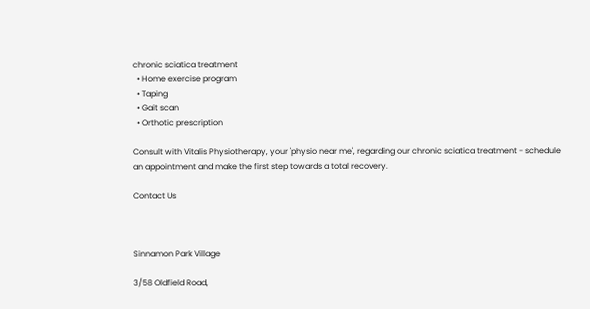chronic sciatica treatment
  • Home exercise program
  • Taping
  • Gait scan
  • Orthotic prescription

Consult with Vitalis Physiotherapy, your 'physio near me', regarding our chronic sciatica treatment - schedule an appointment and make the first step towards a total recovery.

Contact Us



Sinnamon Park Village

3/58 Oldfield Road,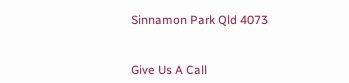Sinnamon Park Qld 4073


Give Us A Call